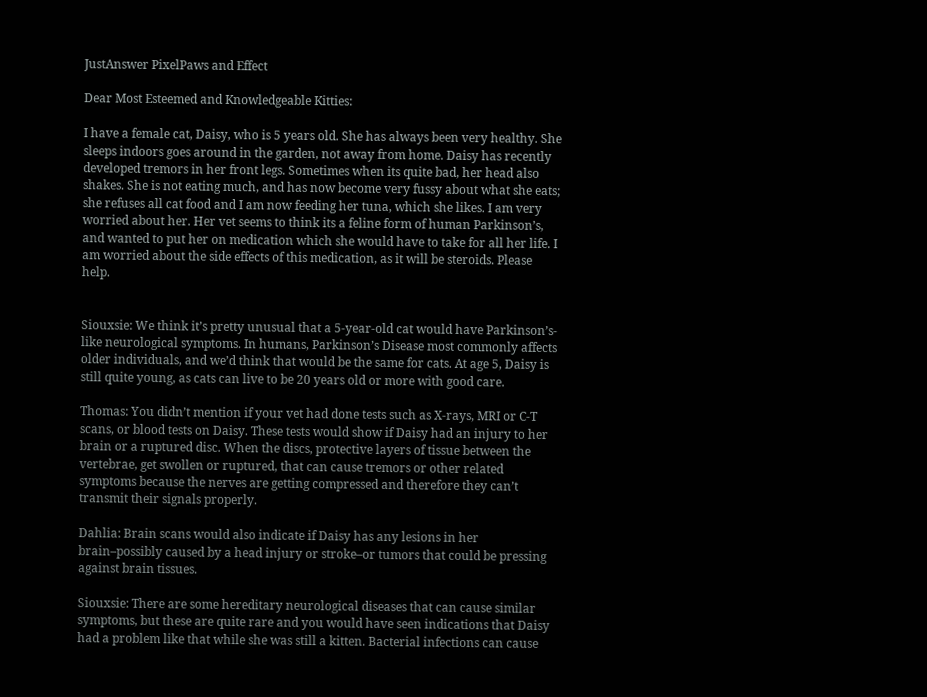JustAnswer PixelPaws and Effect

Dear Most Esteemed and Knowledgeable Kitties:

I have a female cat, Daisy, who is 5 years old. She has always been very healthy. She sleeps indoors goes around in the garden, not away from home. Daisy has recently developed tremors in her front legs. Sometimes when its quite bad, her head also shakes. She is not eating much, and has now become very fussy about what she eats; she refuses all cat food and I am now feeding her tuna, which she likes. I am very worried about her. Her vet seems to think its a feline form of human Parkinson’s, and wanted to put her on medication which she would have to take for all her life. I am worried about the side effects of this medication, as it will be steroids. Please help.


Siouxsie: We think it’s pretty unusual that a 5-year-old cat would have Parkinson’s-like neurological symptoms. In humans, Parkinson’s Disease most commonly affects older individuals, and we’d think that would be the same for cats. At age 5, Daisy is still quite young, as cats can live to be 20 years old or more with good care.

Thomas: You didn’t mention if your vet had done tests such as X-rays, MRI or C-T scans, or blood tests on Daisy. These tests would show if Daisy had an injury to her brain or a ruptured disc. When the discs, protective layers of tissue between the vertebrae, get swollen or ruptured, that can cause tremors or other related symptoms because the nerves are getting compressed and therefore they can’t transmit their signals properly.

Dahlia: Brain scans would also indicate if Daisy has any lesions in her brain–possibly caused by a head injury or stroke–or tumors that could be pressing against brain tissues.

Siouxsie: There are some hereditary neurological diseases that can cause similar symptoms, but these are quite rare and you would have seen indications that Daisy had a problem like that while she was still a kitten. Bacterial infections can cause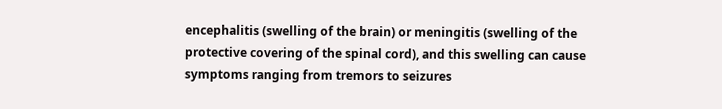encephalitis (swelling of the brain) or meningitis (swelling of the protective covering of the spinal cord), and this swelling can cause symptoms ranging from tremors to seizures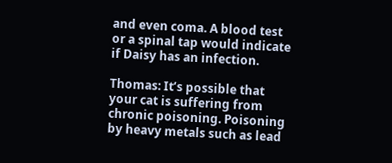and even coma. A blood test or a spinal tap would indicate if Daisy has an infection.

Thomas: It’s possible that your cat is suffering from chronic poisoning. Poisoning by heavy metals such as lead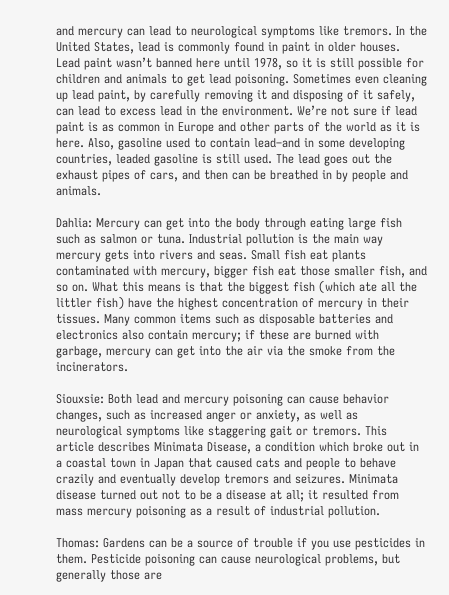and mercury can lead to neurological symptoms like tremors. In the United States, lead is commonly found in paint in older houses. Lead paint wasn’t banned here until 1978, so it is still possible for children and animals to get lead poisoning. Sometimes even cleaning up lead paint, by carefully removing it and disposing of it safely, can lead to excess lead in the environment. We’re not sure if lead paint is as common in Europe and other parts of the world as it is here. Also, gasoline used to contain lead–and in some developing countries, leaded gasoline is still used. The lead goes out the exhaust pipes of cars, and then can be breathed in by people and animals.

Dahlia: Mercury can get into the body through eating large fish such as salmon or tuna. Industrial pollution is the main way mercury gets into rivers and seas. Small fish eat plants contaminated with mercury, bigger fish eat those smaller fish, and so on. What this means is that the biggest fish (which ate all the littler fish) have the highest concentration of mercury in their tissues. Many common items such as disposable batteries and electronics also contain mercury; if these are burned with garbage, mercury can get into the air via the smoke from the incinerators.

Siouxsie: Both lead and mercury poisoning can cause behavior changes, such as increased anger or anxiety, as well as neurological symptoms like staggering gait or tremors. This article describes Minimata Disease, a condition which broke out in a coastal town in Japan that caused cats and people to behave crazily and eventually develop tremors and seizures. Minimata disease turned out not to be a disease at all; it resulted from mass mercury poisoning as a result of industrial pollution.

Thomas: Gardens can be a source of trouble if you use pesticides in them. Pesticide poisoning can cause neurological problems, but generally those are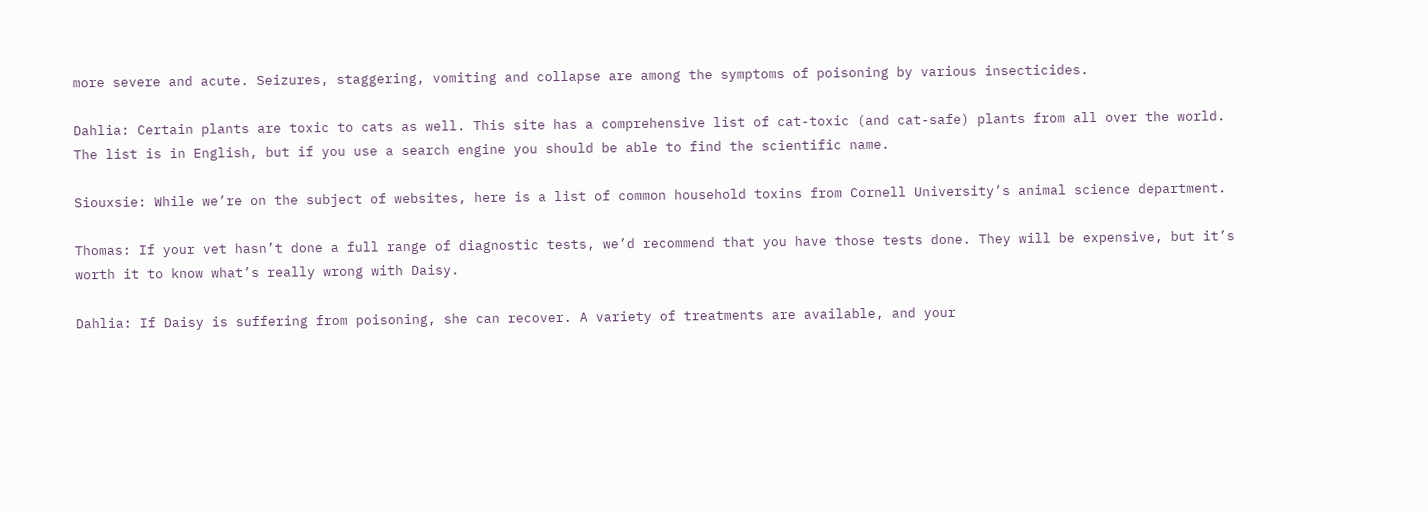more severe and acute. Seizures, staggering, vomiting and collapse are among the symptoms of poisoning by various insecticides.

Dahlia: Certain plants are toxic to cats as well. This site has a comprehensive list of cat-toxic (and cat-safe) plants from all over the world. The list is in English, but if you use a search engine you should be able to find the scientific name.

Siouxsie: While we’re on the subject of websites, here is a list of common household toxins from Cornell University’s animal science department.

Thomas: If your vet hasn’t done a full range of diagnostic tests, we’d recommend that you have those tests done. They will be expensive, but it’s worth it to know what’s really wrong with Daisy.

Dahlia: If Daisy is suffering from poisoning, she can recover. A variety of treatments are available, and your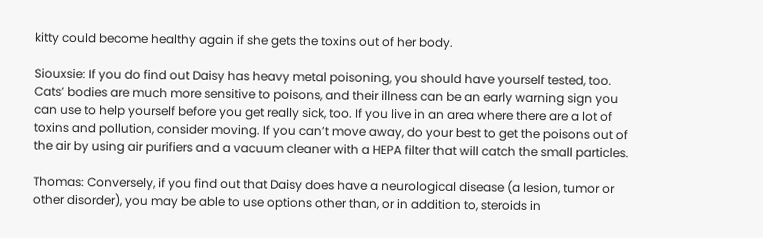kitty could become healthy again if she gets the toxins out of her body.

Siouxsie: If you do find out Daisy has heavy metal poisoning, you should have yourself tested, too. Cats’ bodies are much more sensitive to poisons, and their illness can be an early warning sign you can use to help yourself before you get really sick, too. If you live in an area where there are a lot of toxins and pollution, consider moving. If you can’t move away, do your best to get the poisons out of the air by using air purifiers and a vacuum cleaner with a HEPA filter that will catch the small particles.

Thomas: Conversely, if you find out that Daisy does have a neurological disease (a lesion, tumor or other disorder), you may be able to use options other than, or in addition to, steroids in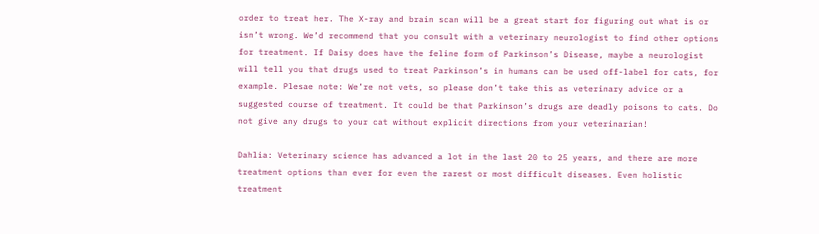order to treat her. The X-ray and brain scan will be a great start for figuring out what is or isn’t wrong. We’d recommend that you consult with a veterinary neurologist to find other options for treatment. If Daisy does have the feline form of Parkinson’s Disease, maybe a neurologist will tell you that drugs used to treat Parkinson’s in humans can be used off-label for cats, for example. Plesae note: We’re not vets, so please don’t take this as veterinary advice or a suggested course of treatment. It could be that Parkinson’s drugs are deadly poisons to cats. Do not give any drugs to your cat without explicit directions from your veterinarian!

Dahlia: Veterinary science has advanced a lot in the last 20 to 25 years, and there are more treatment options than ever for even the rarest or most difficult diseases. Even holistic treatment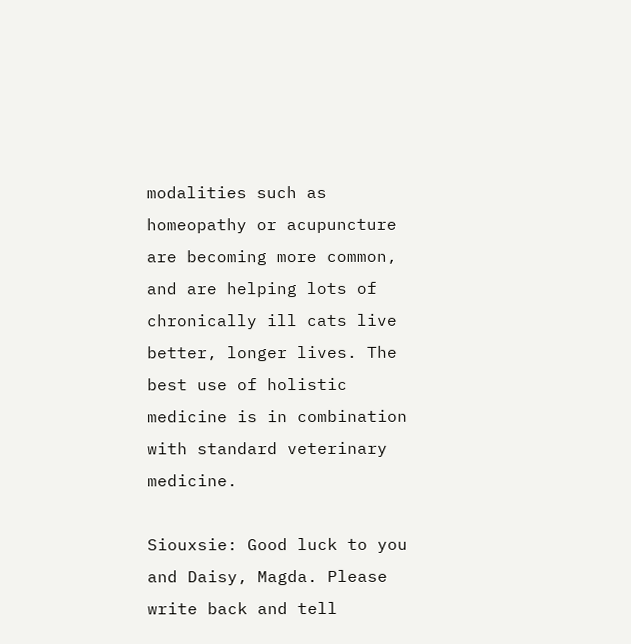modalities such as homeopathy or acupuncture are becoming more common, and are helping lots of chronically ill cats live better, longer lives. The best use of holistic medicine is in combination with standard veterinary medicine.

Siouxsie: Good luck to you and Daisy, Magda. Please write back and tell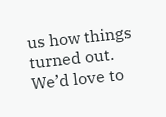us how things turned out. We’d love to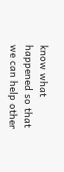know what happened so that we can help other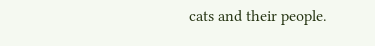cats and their people.